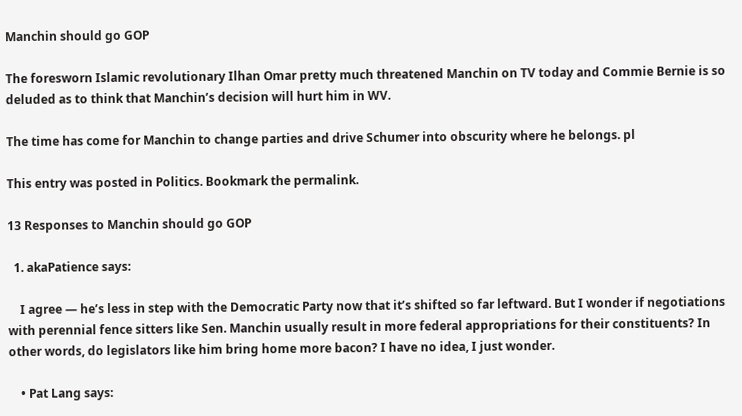Manchin should go GOP

The foresworn Islamic revolutionary Ilhan Omar pretty much threatened Manchin on TV today and Commie Bernie is so deluded as to think that Manchin’s decision will hurt him in WV.

The time has come for Manchin to change parties and drive Schumer into obscurity where he belongs. pl

This entry was posted in Politics. Bookmark the permalink.

13 Responses to Manchin should go GOP

  1. akaPatience says:

    I agree — he’s less in step with the Democratic Party now that it’s shifted so far leftward. But I wonder if negotiations with perennial fence sitters like Sen. Manchin usually result in more federal appropriations for their constituents? In other words, do legislators like him bring home more bacon? I have no idea, I just wonder.

    • Pat Lang says: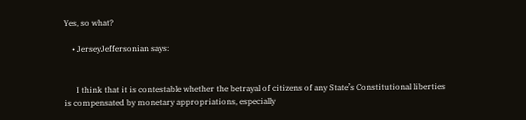Yes, so what?

    • JerseyJeffersonian says:


      I think that it is contestable whether the betrayal of citizens of any State’s Constitutional liberties is compensated by monetary appropriations, especially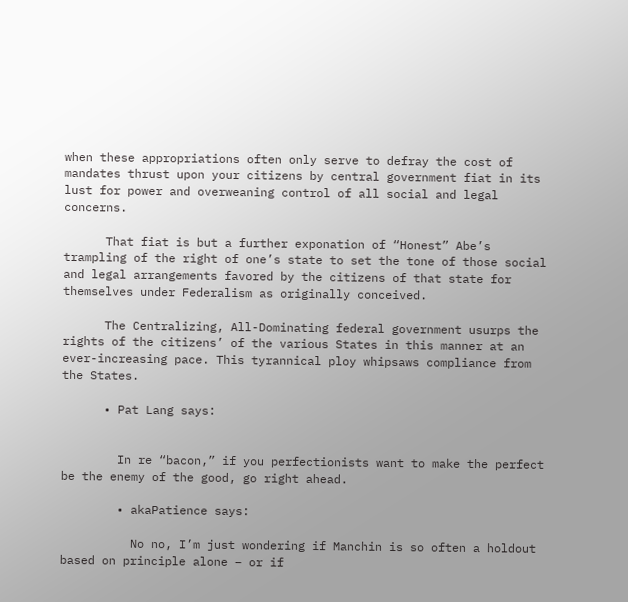when these appropriations often only serve to defray the cost of mandates thrust upon your citizens by central government fiat in its lust for power and overweaning control of all social and legal concerns.

      That fiat is but a further exponation of “Honest” Abe’s trampling of the right of one’s state to set the tone of those social and legal arrangements favored by the citizens of that state for themselves under Federalism as originally conceived.

      The Centralizing, All-Dominating federal government usurps the rights of the citizens’ of the various States in this manner at an ever-increasing pace. This tyrannical ploy whipsaws compliance from the States.

      • Pat Lang says:


        In re “bacon,” if you perfectionists want to make the perfect be the enemy of the good, go right ahead.

        • akaPatience says:

          No no, I’m just wondering if Manchin is so often a holdout based on principle alone – or if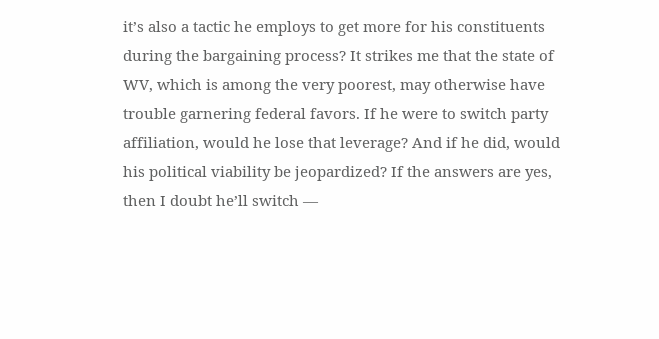it’s also a tactic he employs to get more for his constituents during the bargaining process? It strikes me that the state of WV, which is among the very poorest, may otherwise have trouble garnering federal favors. If he were to switch party affiliation, would he lose that leverage? And if he did, would his political viability be jeopardized? If the answers are yes, then I doubt he’ll switch —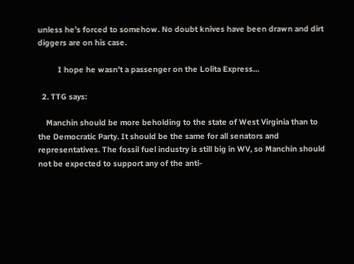unless he’s forced to somehow. No doubt knives have been drawn and dirt diggers are on his case.

          I hope he wasn’t a passenger on the Lolita Express…

  2. TTG says:

    Manchin should be more beholding to the state of West Virginia than to the Democratic Party. It should be the same for all senators and representatives. The fossil fuel industry is still big in WV, so Manchin should not be expected to support any of the anti-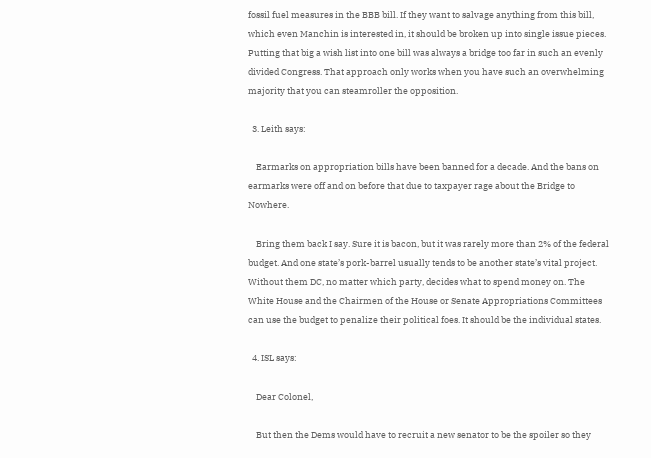fossil fuel measures in the BBB bill. If they want to salvage anything from this bill, which even Manchin is interested in, it should be broken up into single issue pieces. Putting that big a wish list into one bill was always a bridge too far in such an evenly divided Congress. That approach only works when you have such an overwhelming majority that you can steamroller the opposition.

  3. Leith says:

    Earmarks on appropriation bills have been banned for a decade. And the bans on earmarks were off and on before that due to taxpayer rage about the Bridge to Nowhere.

    Bring them back I say. Sure it is bacon, but it was rarely more than 2% of the federal budget. And one state’s pork-barrel usually tends to be another state’s vital project. Without them DC, no matter which party, decides what to spend money on. The White House and the Chairmen of the House or Senate Appropriations Committees can use the budget to penalize their political foes. It should be the individual states.

  4. ISL says:

    Dear Colonel,

    But then the Dems would have to recruit a new senator to be the spoiler so they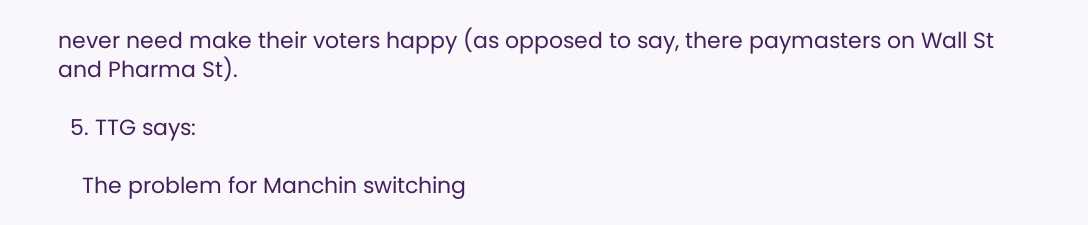never need make their voters happy (as opposed to say, there paymasters on Wall St and Pharma St).

  5. TTG says:

    The problem for Manchin switching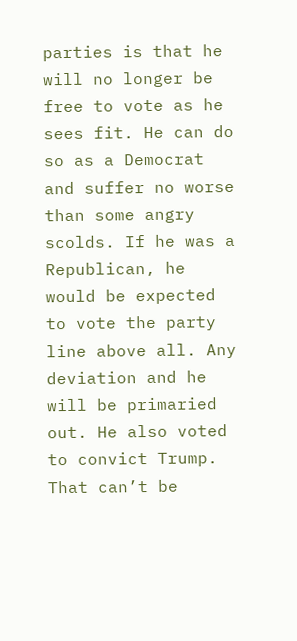parties is that he will no longer be free to vote as he sees fit. He can do so as a Democrat and suffer no worse than some angry scolds. If he was a Republican, he would be expected to vote the party line above all. Any deviation and he will be primaried out. He also voted to convict Trump. That can’t be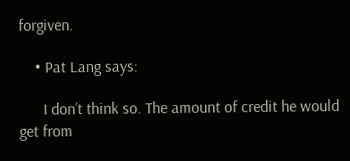forgiven.

    • Pat Lang says:

      I don’t think so. The amount of credit he would get from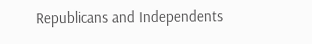Republicans and Independents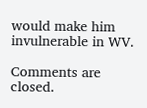would make him invulnerable in WV.

Comments are closed.